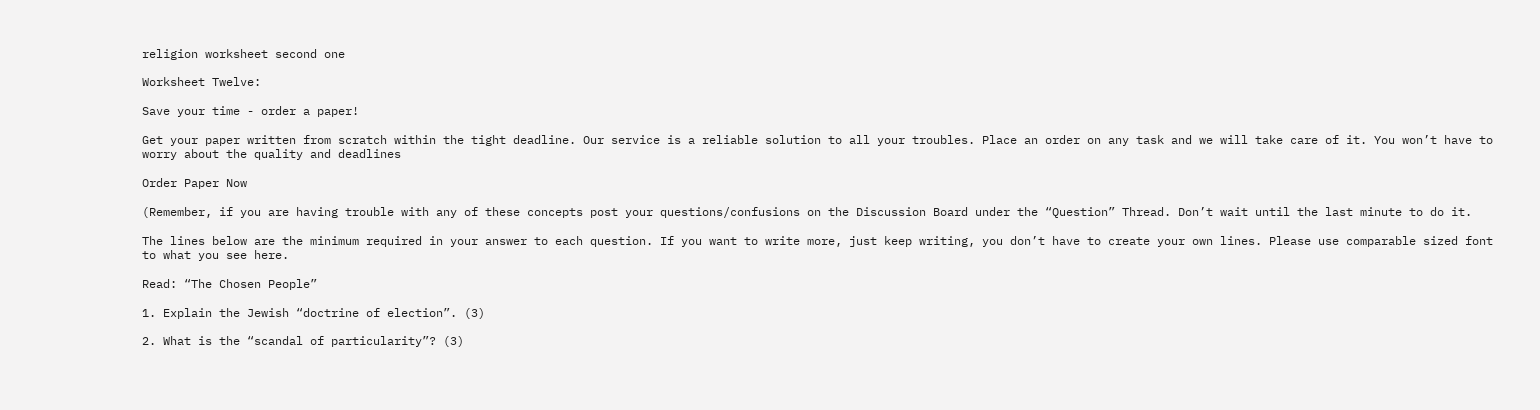religion worksheet second one

Worksheet Twelve:

Save your time - order a paper!

Get your paper written from scratch within the tight deadline. Our service is a reliable solution to all your troubles. Place an order on any task and we will take care of it. You won’t have to worry about the quality and deadlines

Order Paper Now

(Remember, if you are having trouble with any of these concepts post your questions/confusions on the Discussion Board under the “Question” Thread. Don’t wait until the last minute to do it.

The lines below are the minimum required in your answer to each question. If you want to write more, just keep writing, you don’t have to create your own lines. Please use comparable sized font to what you see here.

Read: “The Chosen People”

1. Explain the Jewish “doctrine of election”. (3)

2. What is the “scandal of particularity”? (3)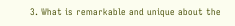3. What is remarkable and unique about the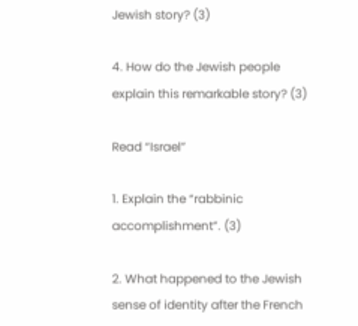Jewish story? (3)

4. How do the Jewish people explain this remarkable story? (3)

Read “Israel”

1. Explain the “rabbinic accomplishment”. (3)

2. What happened to the Jewish sense of identity after the French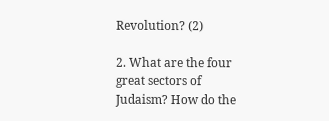Revolution? (2)

2. What are the four great sectors of Judaism? How do the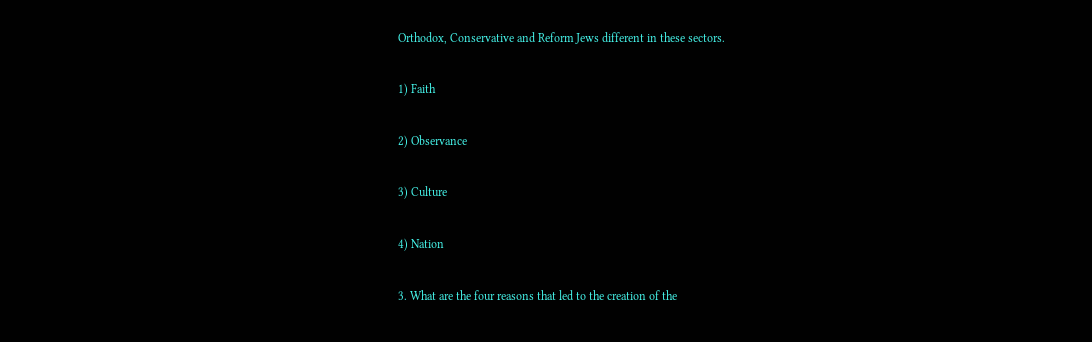Orthodox, Conservative and Reform Jews different in these sectors.

1) Faith

2) Observance

3) Culture

4) Nation

3. What are the four reasons that led to the creation of the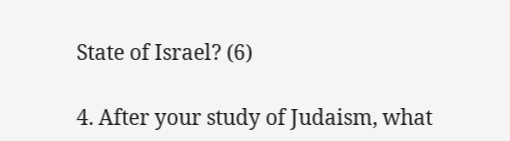State of Israel? (6)

4. After your study of Judaism, what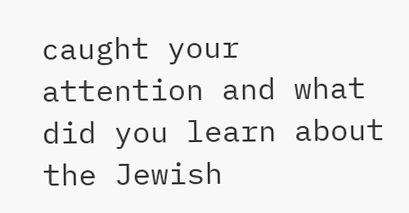caught your attention and what did you learn about the Jewish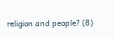religion and people? (8)